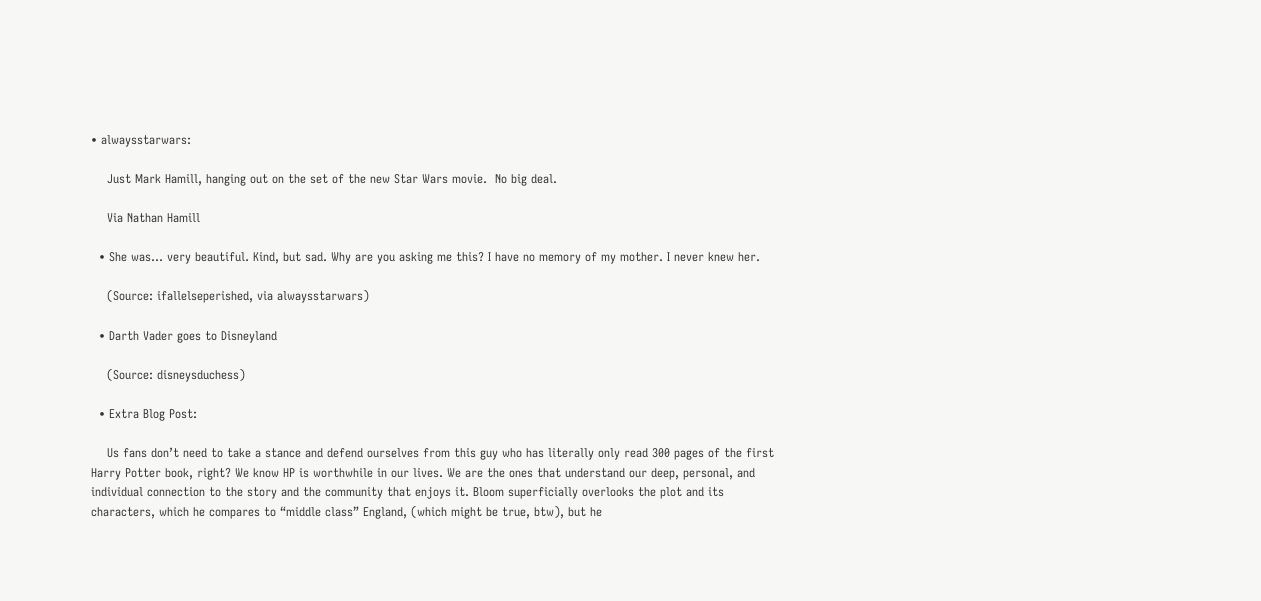• alwaysstarwars:

    Just Mark Hamill, hanging out on the set of the new Star Wars movie.  No big deal.

    Via Nathan Hamill

  • She was… very beautiful. Kind, but sad. Why are you asking me this? I have no memory of my mother. I never knew her.

    (Source: ifallelseperished, via alwaysstarwars)

  • Darth Vader goes to Disneyland

    (Source: disneysduchess)

  • Extra Blog Post:

    Us fans don’t need to take a stance and defend ourselves from this guy who has literally only read 300 pages of the first Harry Potter book, right? We know HP is worthwhile in our lives. We are the ones that understand our deep, personal, and individual connection to the story and the community that enjoys it. Bloom superficially overlooks the plot and its characters, which he compares to “middle class” England, (which might be true, btw), but he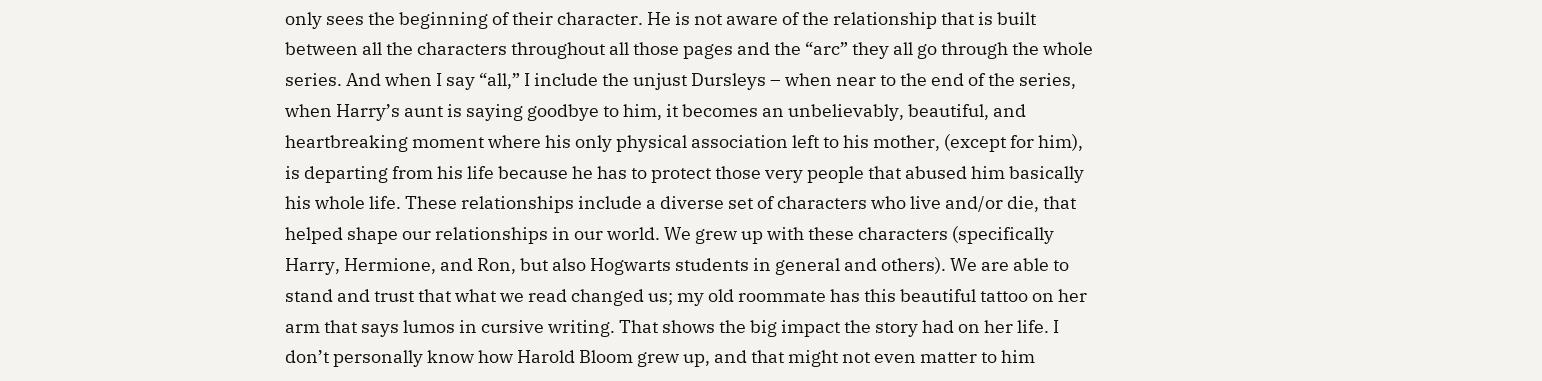only sees the beginning of their character. He is not aware of the relationship that is built between all the characters throughout all those pages and the “arc” they all go through the whole series. And when I say “all,” I include the unjust Dursleys – when near to the end of the series, when Harry’s aunt is saying goodbye to him, it becomes an unbelievably, beautiful, and heartbreaking moment where his only physical association left to his mother, (except for him), is departing from his life because he has to protect those very people that abused him basically his whole life. These relationships include a diverse set of characters who live and/or die, that helped shape our relationships in our world. We grew up with these characters (specifically Harry, Hermione, and Ron, but also Hogwarts students in general and others). We are able to stand and trust that what we read changed us; my old roommate has this beautiful tattoo on her arm that says lumos in cursive writing. That shows the big impact the story had on her life. I don’t personally know how Harold Bloom grew up, and that might not even matter to him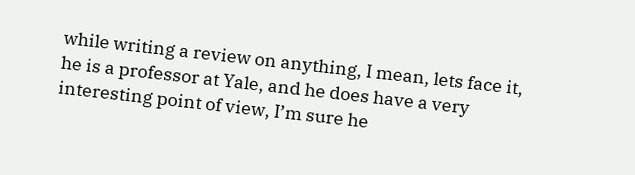while writing a review on anything, I mean, lets face it, he is a professor at Yale, and he does have a very interesting point of view, I’m sure he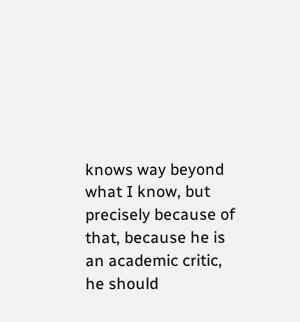knows way beyond what I know, but precisely because of that, because he is an academic critic, he should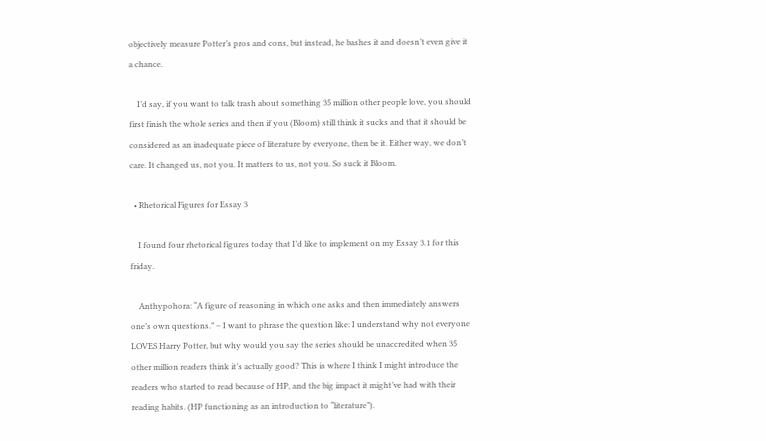objectively measure Potter’s pros and cons, but instead, he bashes it and doesn’t even give it a chance.

    I’d say, if you want to talk trash about something 35 million other people love, you should first finish the whole series and then if you (Bloom) still think it sucks and that it should be considered as an inadequate piece of literature by everyone, then be it. Either way, we don’t care. It changed us, not you. It matters to us, not you. So suck it Bloom.

  • Rhetorical Figures for Essay 3

    I found four rhetorical figures today that I’d like to implement on my Essay 3.1 for this friday.

    Anthypohora: “A figure of reasoning in which one asks and then immediately answers one’s own questions.” – I want to phrase the question like: I understand why not everyone LOVES Harry Potter, but why would you say the series should be unaccredited when 35 other million readers think it’s actually good? This is where I think I might introduce the readers who started to read because of HP, and the big impact it might’ve had with their reading habits. (HP functioning as an introduction to “literature”).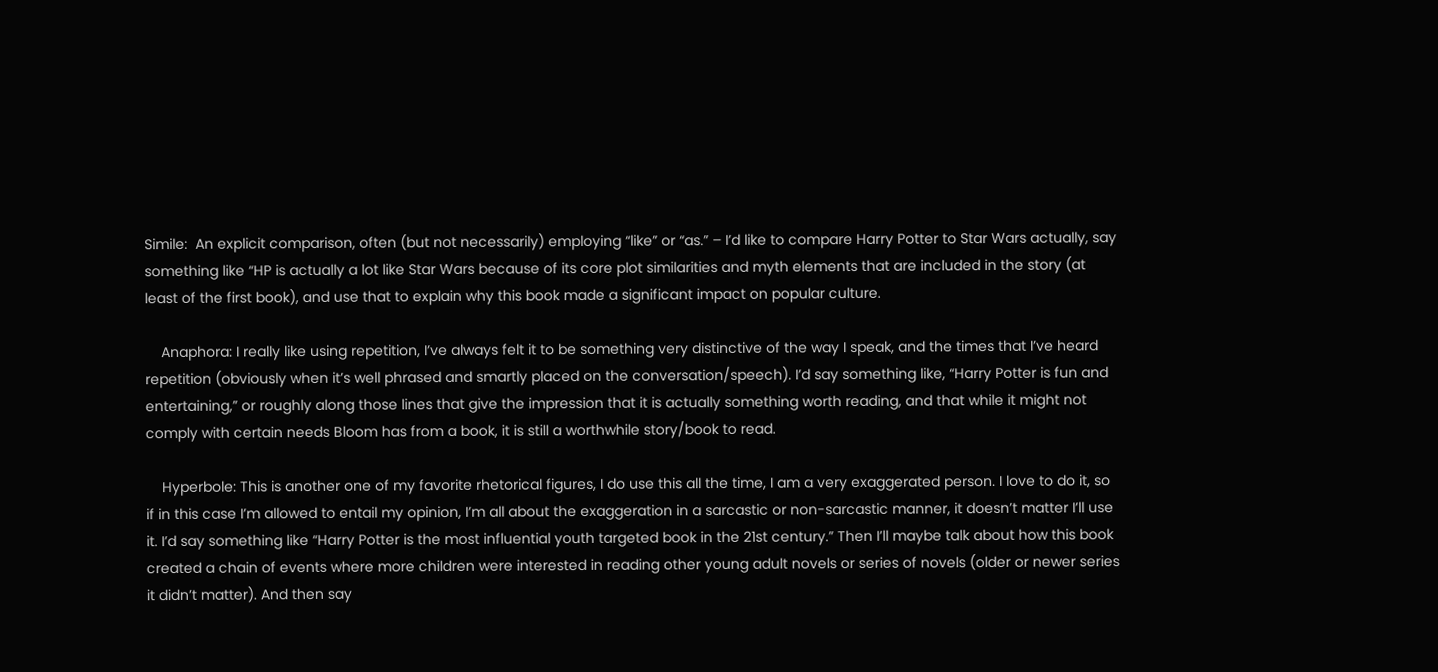Simile:  An explicit comparison, often (but not necessarily) employing “like” or “as.” – I’d like to compare Harry Potter to Star Wars actually, say something like “HP is actually a lot like Star Wars because of its core plot similarities and myth elements that are included in the story (at least of the first book), and use that to explain why this book made a significant impact on popular culture.

    Anaphora: I really like using repetition, I’ve always felt it to be something very distinctive of the way I speak, and the times that I’ve heard repetition (obviously when it’s well phrased and smartly placed on the conversation/speech). I’d say something like, “Harry Potter is fun and entertaining,” or roughly along those lines that give the impression that it is actually something worth reading, and that while it might not comply with certain needs Bloom has from a book, it is still a worthwhile story/book to read.

    Hyperbole: This is another one of my favorite rhetorical figures, I do use this all the time, I am a very exaggerated person. I love to do it, so if in this case I’m allowed to entail my opinion, I’m all about the exaggeration in a sarcastic or non-sarcastic manner, it doesn’t matter I’ll use it. I’d say something like “Harry Potter is the most influential youth targeted book in the 21st century.” Then I’ll maybe talk about how this book created a chain of events where more children were interested in reading other young adult novels or series of novels (older or newer series it didn’t matter). And then say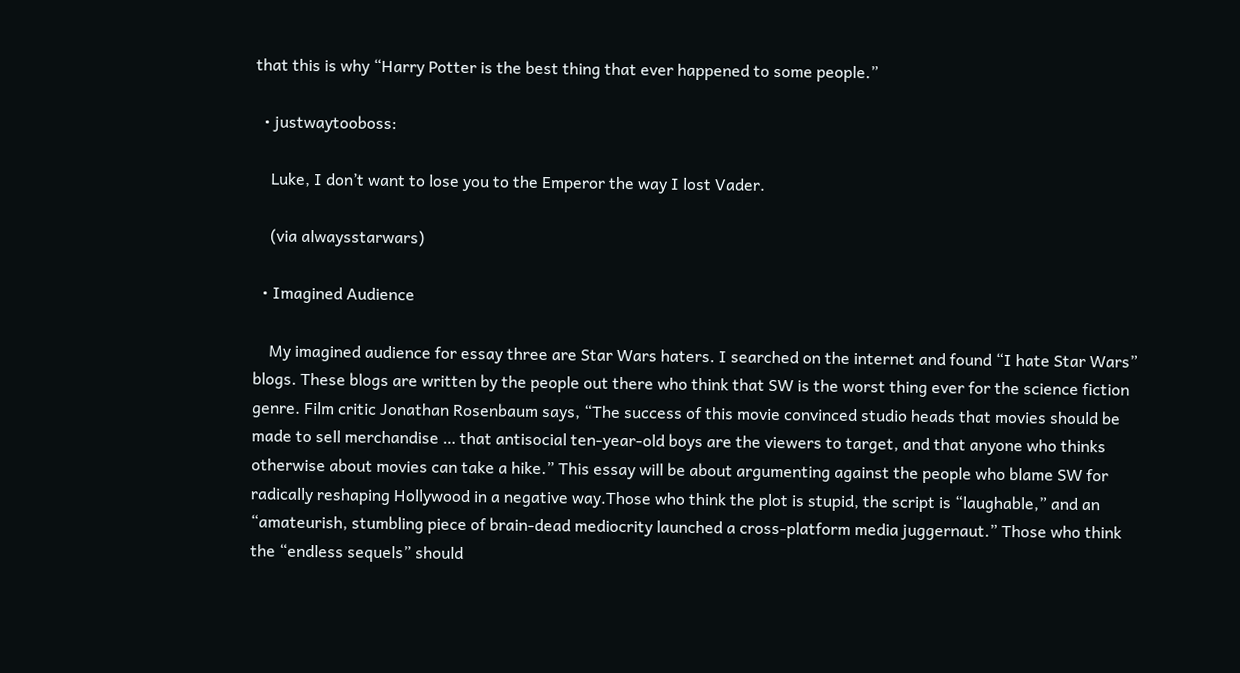that this is why “Harry Potter is the best thing that ever happened to some people.”

  • justwaytooboss:

    Luke, I don’t want to lose you to the Emperor the way I lost Vader.

    (via alwaysstarwars)

  • Imagined Audience

    My imagined audience for essay three are Star Wars haters. I searched on the internet and found “I hate Star Wars” blogs. These blogs are written by the people out there who think that SW is the worst thing ever for the science fiction genre. Film critic Jonathan Rosenbaum says, “The success of this movie convinced studio heads that movies should be made to sell merchandise … that antisocial ten-year-old boys are the viewers to target, and that anyone who thinks otherwise about movies can take a hike.” This essay will be about argumenting against the people who blame SW for radically reshaping Hollywood in a negative way.Those who think the plot is stupid, the script is “laughable,” and an “amateurish, stumbling piece of brain-dead mediocrity launched a cross-platform media juggernaut.” Those who think the “endless sequels” should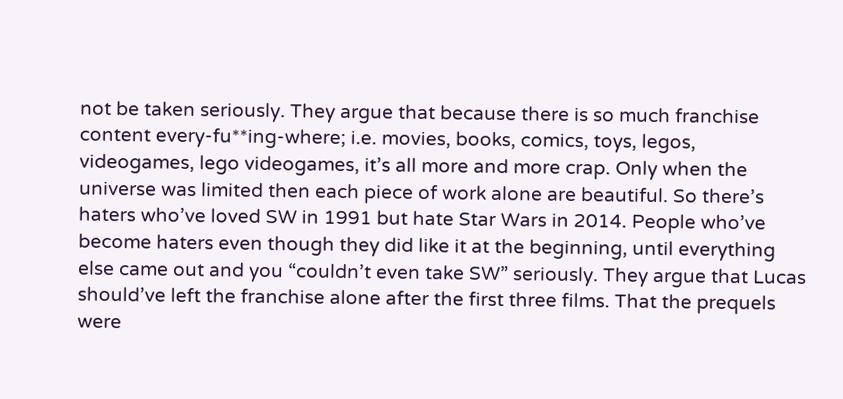not be taken seriously. They argue that because there is so much franchise content every-fu**ing-where; i.e. movies, books, comics, toys, legos, videogames, lego videogames, it’s all more and more crap. Only when the universe was limited then each piece of work alone are beautiful. So there’s haters who’ve loved SW in 1991 but hate Star Wars in 2014. People who’ve become haters even though they did like it at the beginning, until everything else came out and you “couldn’t even take SW” seriously. They argue that Lucas should’ve left the franchise alone after the first three films. That the prequels were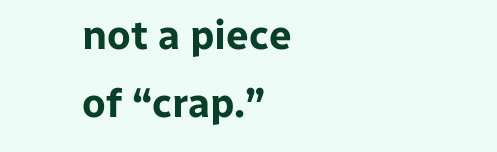not a piece of “crap.”